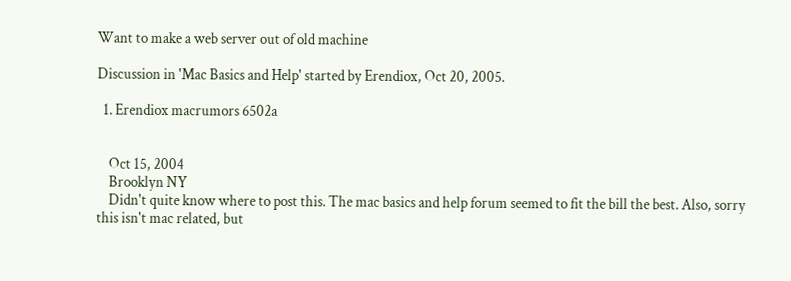Want to make a web server out of old machine

Discussion in 'Mac Basics and Help' started by Erendiox, Oct 20, 2005.

  1. Erendiox macrumors 6502a


    Oct 15, 2004
    Brooklyn NY
    Didn't quite know where to post this. The mac basics and help forum seemed to fit the bill the best. Also, sorry this isn't mac related, but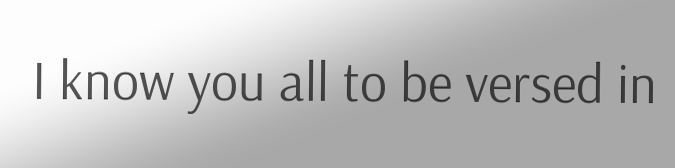I know you all to be versed in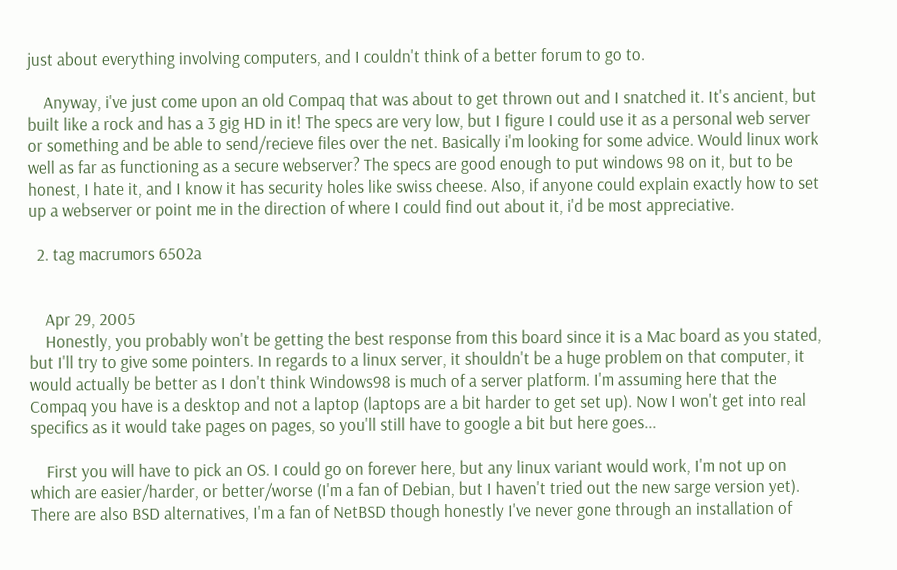just about everything involving computers, and I couldn't think of a better forum to go to.

    Anyway, i've just come upon an old Compaq that was about to get thrown out and I snatched it. It's ancient, but built like a rock and has a 3 gig HD in it! The specs are very low, but I figure I could use it as a personal web server or something and be able to send/recieve files over the net. Basically i'm looking for some advice. Would linux work well as far as functioning as a secure webserver? The specs are good enough to put windows 98 on it, but to be honest, I hate it, and I know it has security holes like swiss cheese. Also, if anyone could explain exactly how to set up a webserver or point me in the direction of where I could find out about it, i'd be most appreciative.

  2. tag macrumors 6502a


    Apr 29, 2005
    Honestly, you probably won't be getting the best response from this board since it is a Mac board as you stated, but I'll try to give some pointers. In regards to a linux server, it shouldn't be a huge problem on that computer, it would actually be better as I don't think Windows98 is much of a server platform. I'm assuming here that the Compaq you have is a desktop and not a laptop (laptops are a bit harder to get set up). Now I won't get into real specifics as it would take pages on pages, so you'll still have to google a bit but here goes...

    First you will have to pick an OS. I could go on forever here, but any linux variant would work, I'm not up on which are easier/harder, or better/worse (I'm a fan of Debian, but I haven't tried out the new sarge version yet). There are also BSD alternatives, I'm a fan of NetBSD though honestly I've never gone through an installation of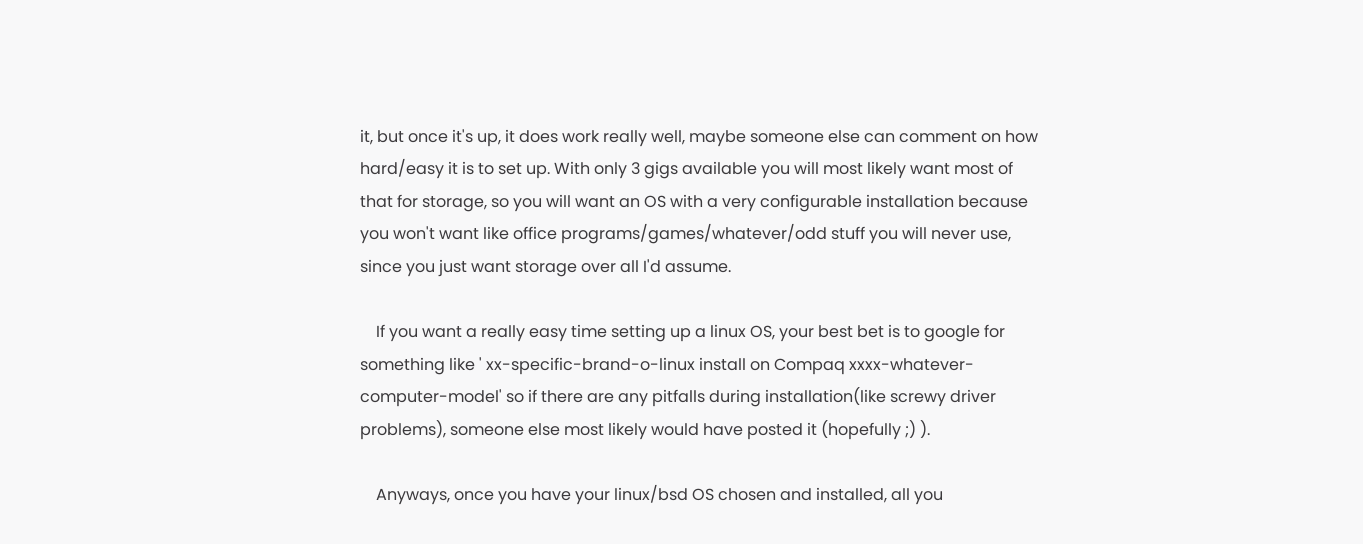it, but once it's up, it does work really well, maybe someone else can comment on how hard/easy it is to set up. With only 3 gigs available you will most likely want most of that for storage, so you will want an OS with a very configurable installation because you won't want like office programs/games/whatever/odd stuff you will never use, since you just want storage over all I'd assume.

    If you want a really easy time setting up a linux OS, your best bet is to google for something like ' xx-specific-brand-o-linux install on Compaq xxxx-whatever-computer-model' so if there are any pitfalls during installation(like screwy driver problems), someone else most likely would have posted it (hopefully ;) ).

    Anyways, once you have your linux/bsd OS chosen and installed, all you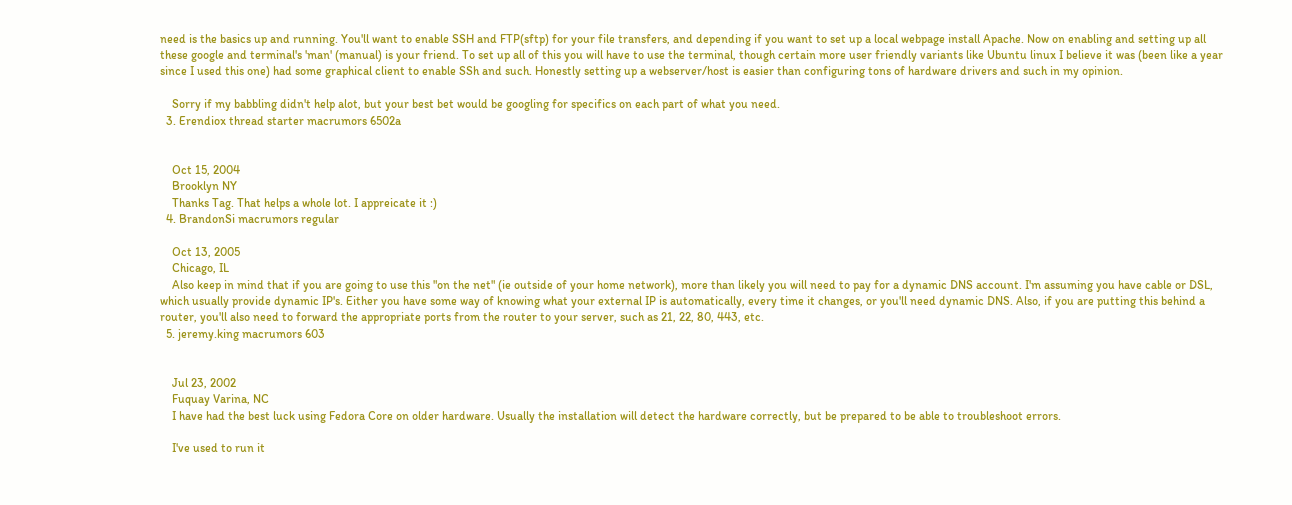need is the basics up and running. You'll want to enable SSH and FTP(sftp) for your file transfers, and depending if you want to set up a local webpage install Apache. Now on enabling and setting up all these google and terminal's 'man' (manual) is your friend. To set up all of this you will have to use the terminal, though certain more user friendly variants like Ubuntu linux I believe it was (been like a year since I used this one) had some graphical client to enable SSh and such. Honestly setting up a webserver/host is easier than configuring tons of hardware drivers and such in my opinion.

    Sorry if my babbling didn't help alot, but your best bet would be googling for specifics on each part of what you need.
  3. Erendiox thread starter macrumors 6502a


    Oct 15, 2004
    Brooklyn NY
    Thanks Tag. That helps a whole lot. I appreicate it :)
  4. BrandonSi macrumors regular

    Oct 13, 2005
    Chicago, IL
    Also keep in mind that if you are going to use this "on the net" (ie outside of your home network), more than likely you will need to pay for a dynamic DNS account. I'm assuming you have cable or DSL, which usually provide dynamic IP's. Either you have some way of knowing what your external IP is automatically, every time it changes, or you'll need dynamic DNS. Also, if you are putting this behind a router, you'll also need to forward the appropriate ports from the router to your server, such as 21, 22, 80, 443, etc.
  5. jeremy.king macrumors 603


    Jul 23, 2002
    Fuquay Varina, NC
    I have had the best luck using Fedora Core on older hardware. Usually the installation will detect the hardware correctly, but be prepared to be able to troubleshoot errors.

    I've used to run it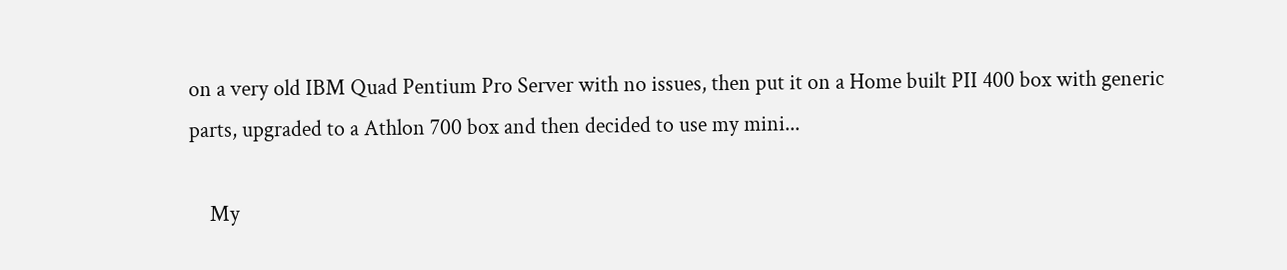on a very old IBM Quad Pentium Pro Server with no issues, then put it on a Home built PII 400 box with generic parts, upgraded to a Athlon 700 box and then decided to use my mini...

    My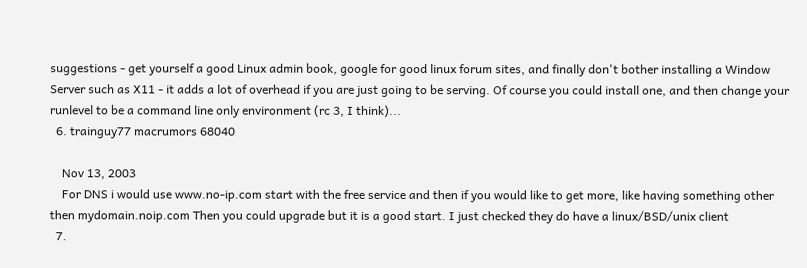suggestions - get yourself a good Linux admin book, google for good linux forum sites, and finally don't bother installing a Window Server such as X11 - it adds a lot of overhead if you are just going to be serving. Of course you could install one, and then change your runlevel to be a command line only environment (rc 3, I think)...
  6. trainguy77 macrumors 68040

    Nov 13, 2003
    For DNS i would use www.no-ip.com start with the free service and then if you would like to get more, like having something other then mydomain.noip.com Then you could upgrade but it is a good start. I just checked they do have a linux/BSD/unix client
  7.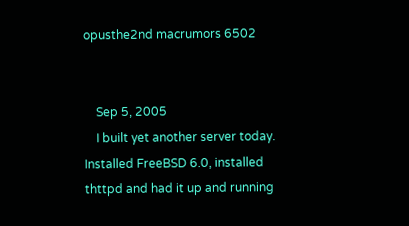opusthe2nd macrumors 6502


    Sep 5, 2005
    I built yet another server today. Installed FreeBSD 6.0, installed thttpd and had it up and running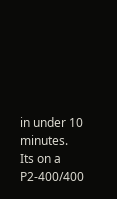in under 10 minutes. Its on a P2-400/400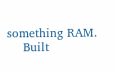something RAM.
    Built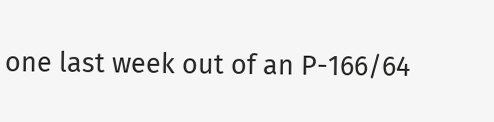one last week out of an P-166/64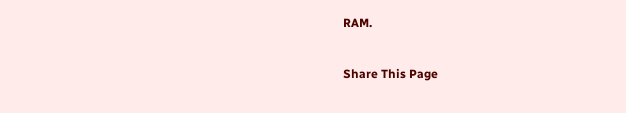RAM.

Share This Page